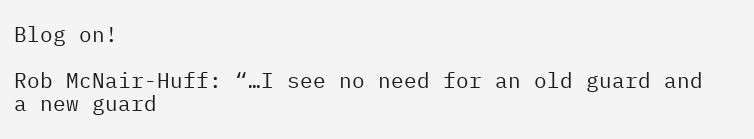Blog on!

Rob McNair-Huff: “…I see no need for an old guard and a new guard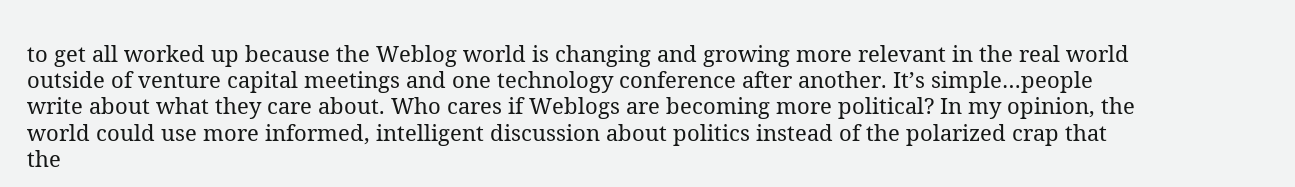to get all worked up because the Weblog world is changing and growing more relevant in the real world outside of venture capital meetings and one technology conference after another. It’s simple…people write about what they care about. Who cares if Weblogs are becoming more political? In my opinion, the world could use more informed, intelligent discussion about politics instead of the polarized crap that the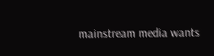mainstream media wants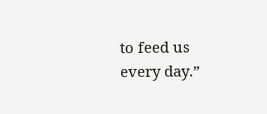to feed us every day.”